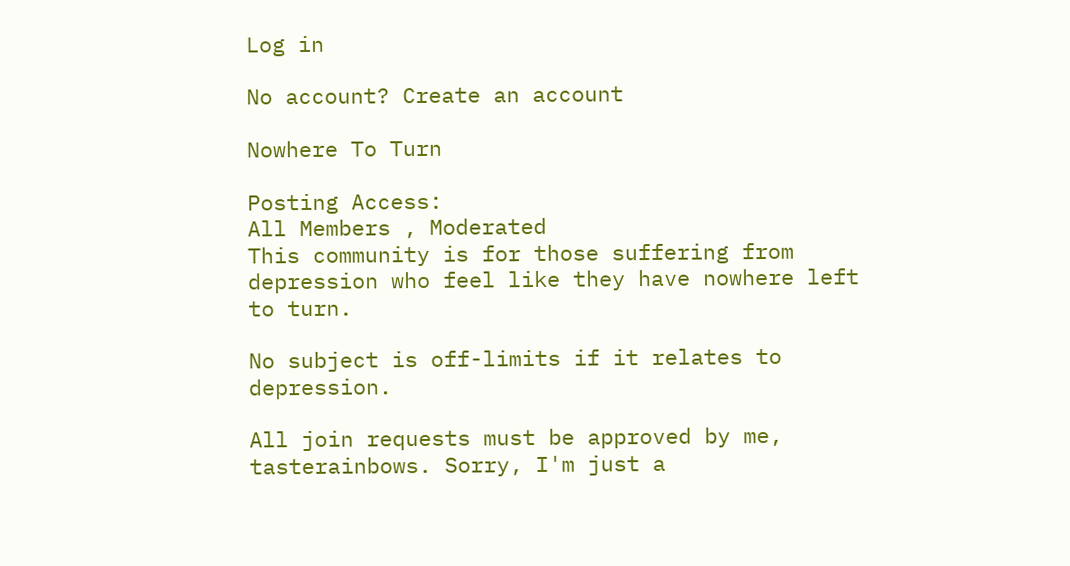Log in

No account? Create an account

Nowhere To Turn

Posting Access:
All Members , Moderated
This community is for those suffering from depression who feel like they have nowhere left to turn.

No subject is off-limits if it relates to depression.

All join requests must be approved by me, tasterainbows. Sorry, I'm just a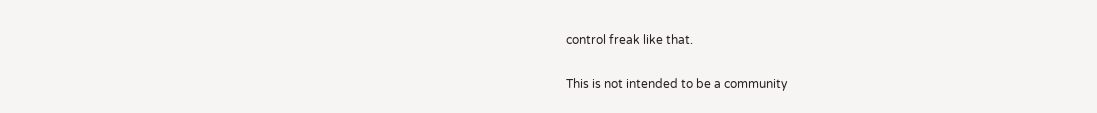control freak like that.

This is not intended to be a community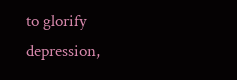to glorify depression,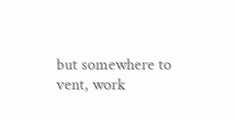but somewhere to vent, work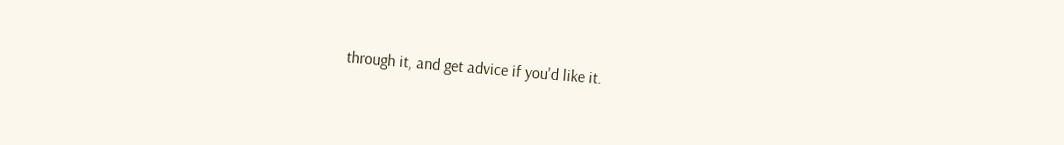through it, and get advice if you'd like it.